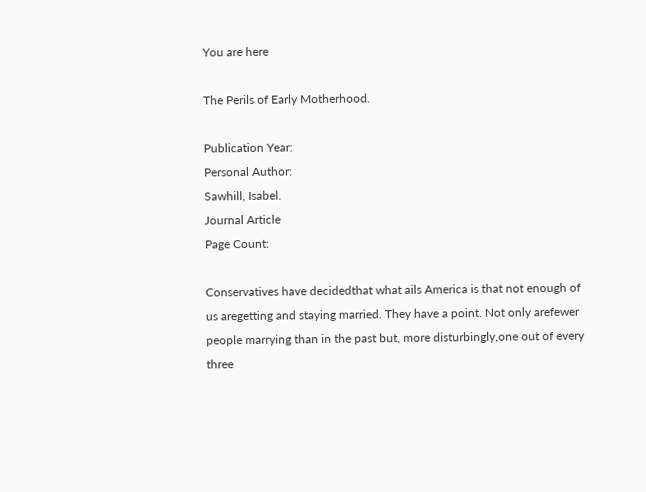You are here

The Perils of Early Motherhood.

Publication Year:
Personal Author:
Sawhill, Isabel.
Journal Article
Page Count:

Conservatives have decidedthat what ails America is that not enough of us aregetting and staying married. They have a point. Not only arefewer people marrying than in the past but, more disturbingly,one out of every three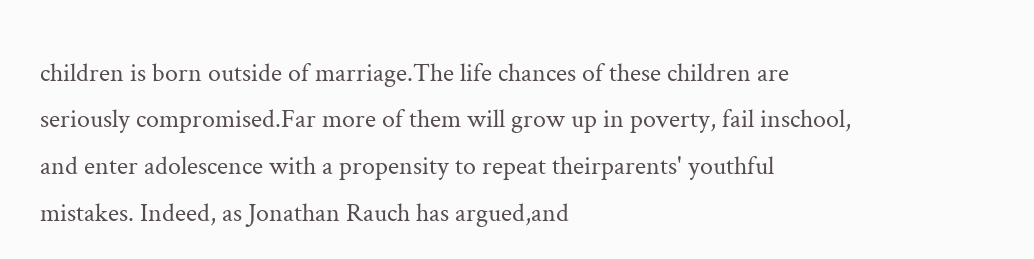children is born outside of marriage.The life chances of these children are seriously compromised.Far more of them will grow up in poverty, fail inschool, and enter adolescence with a propensity to repeat theirparents' youthful mistakes. Indeed, as Jonathan Rauch has argued,and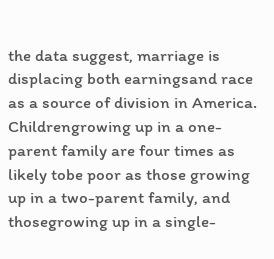the data suggest, marriage is displacing both earningsand race as a source of division in America. Childrengrowing up in a one-parent family are four times as likely tobe poor as those growing up in a two-parent family, and thosegrowing up in a single-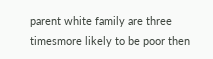parent white family are three timesmore likely to be poor then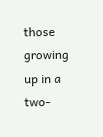those growing up in a two-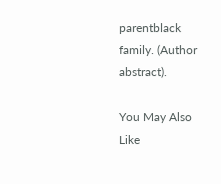parentblack family. (Author abstract).

You May Also Like